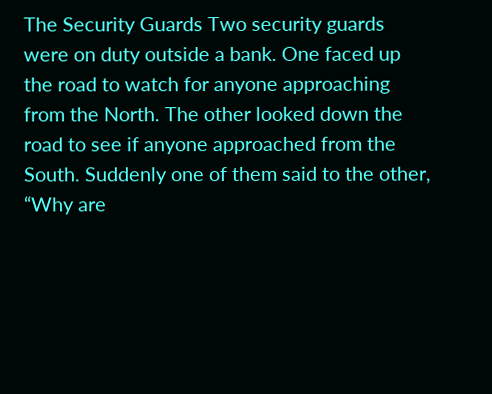The Security Guards Two security guards were on duty outside a bank. One faced up the road to watch for anyone approaching from the North. The other looked down the road to see if anyone approached from the South. Suddenly one of them said to the other, “Why are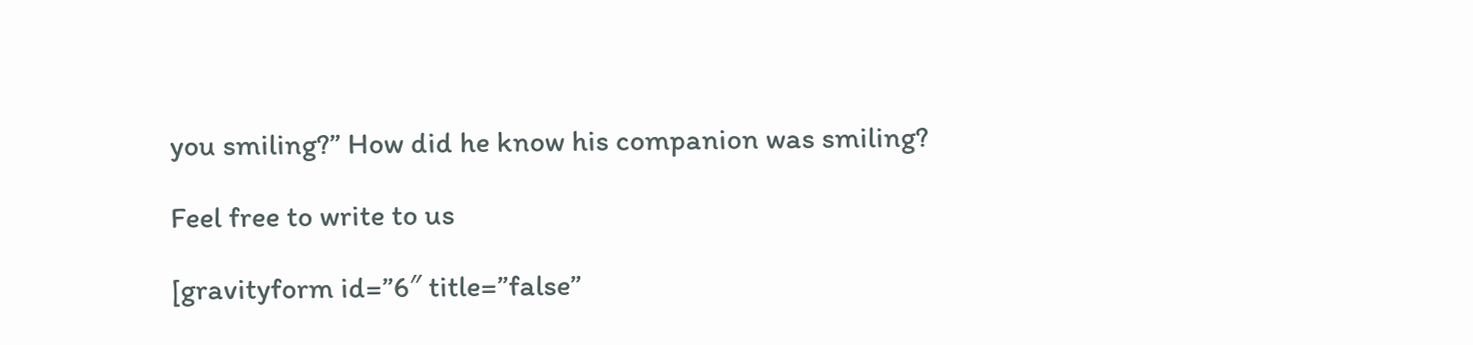you smiling?” How did he know his companion was smiling?

Feel free to write to us

[gravityform id=”6″ title=”false”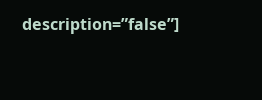description=”false”]